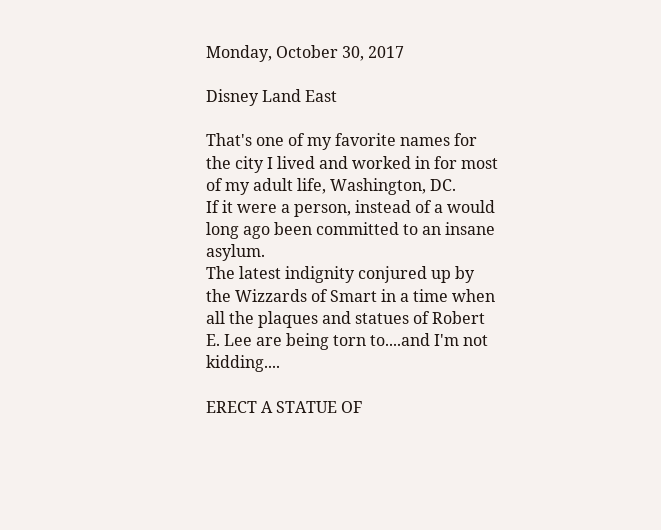Monday, October 30, 2017

Disney Land East

That's one of my favorite names for the city I lived and worked in for most of my adult life, Washington, DC.
If it were a person, instead of a would long ago been committed to an insane asylum.
The latest indignity conjured up by the Wizzards of Smart in a time when all the plaques and statues of Robert E. Lee are being torn to....and I'm not kidding....

ERECT A STATUE OF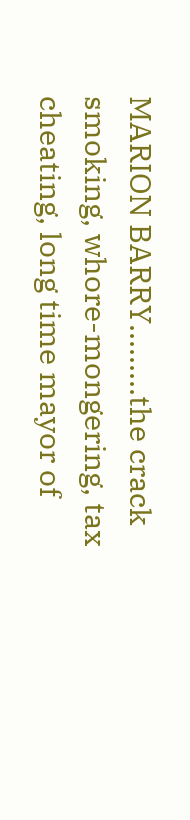MARION BARRY.........the crack smoking, whore-mongering, tax cheating, long time mayor of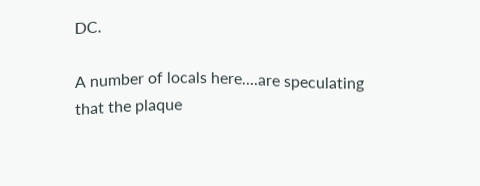DC.

A number of locals here....are speculating that the plaque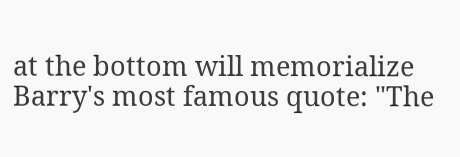at the bottom will memorialize Barry's most famous quote: "The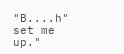"B....h" set me up."